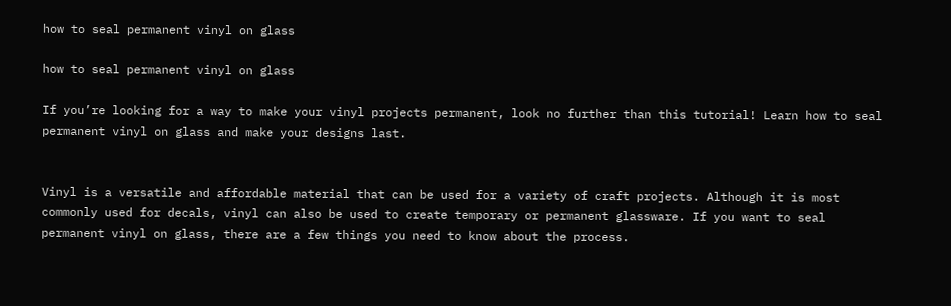how to seal permanent vinyl on glass

how to seal permanent vinyl on glass

If you’re looking for a way to make your vinyl projects permanent, look no further than this tutorial! Learn how to seal permanent vinyl on glass and make your designs last.


Vinyl is a versatile and affordable material that can be used for a variety of craft projects. Although it is most commonly used for decals, vinyl can also be used to create temporary or permanent glassware. If you want to seal permanent vinyl on glass, there are a few things you need to know about the process.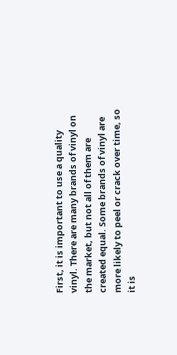First, it is important to use a quality vinyl. There are many brands of vinyl on the market, but not all of them are created equal. Some brands of vinyl are more likely to peel or crack over time, so it is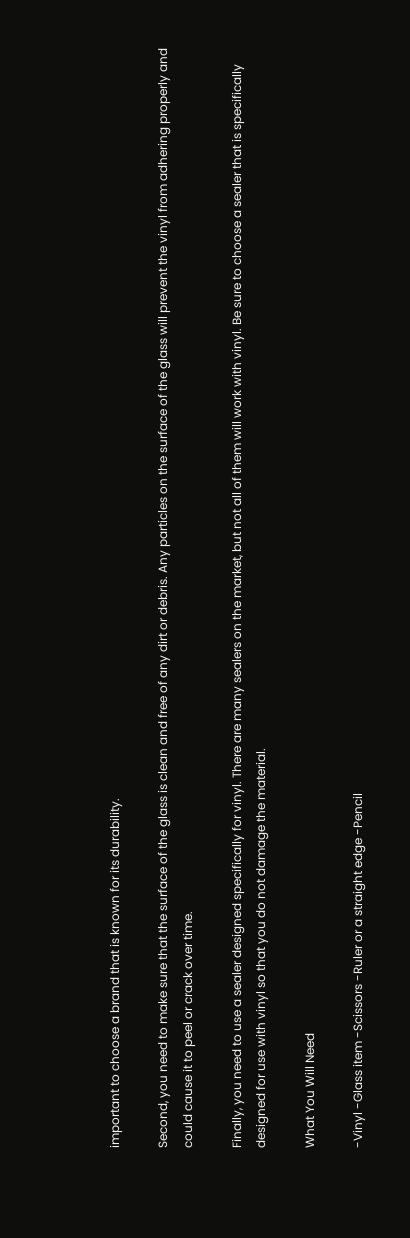important to choose a brand that is known for its durability.

Second, you need to make sure that the surface of the glass is clean and free of any dirt or debris. Any particles on the surface of the glass will prevent the vinyl from adhering properly and could cause it to peel or crack over time.

Finally, you need to use a sealer designed specifically for vinyl. There are many sealers on the market, but not all of them will work with vinyl. Be sure to choose a sealer that is specifically designed for use with vinyl so that you do not damage the material.

What You Will Need

-Vinyl -Glass item -Scissors -Ruler or a straight edge -Pencil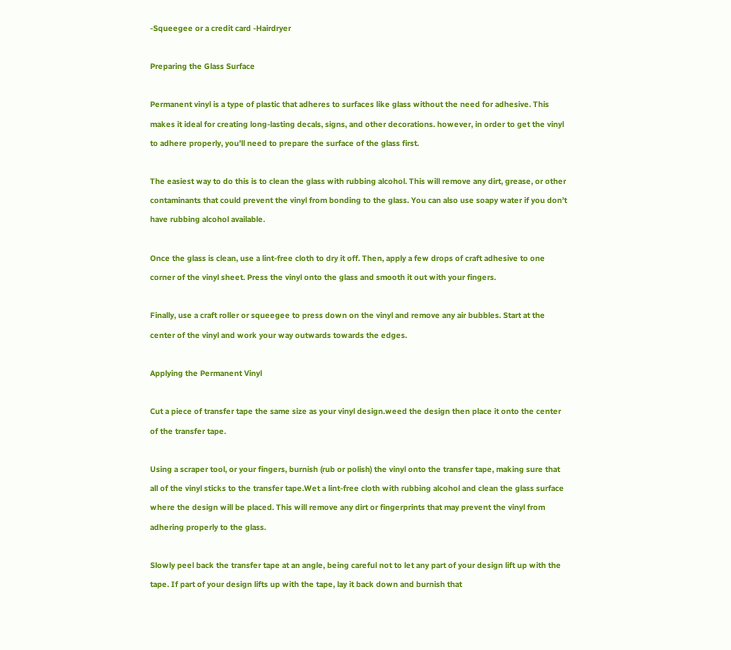-Squeegee or a credit card -Hairdryer

Preparing the Glass Surface

Permanent vinyl is a type of plastic that adheres to surfaces like glass without the need for adhesive. This makes it ideal for creating long-lasting decals, signs, and other decorations. however, in order to get the vinyl to adhere properly, you’ll need to prepare the surface of the glass first.

The easiest way to do this is to clean the glass with rubbing alcohol. This will remove any dirt, grease, or other contaminants that could prevent the vinyl from bonding to the glass. You can also use soapy water if you don’t have rubbing alcohol available.

Once the glass is clean, use a lint-free cloth to dry it off. Then, apply a few drops of craft adhesive to one corner of the vinyl sheet. Press the vinyl onto the glass and smooth it out with your fingers.

Finally, use a craft roller or squeegee to press down on the vinyl and remove any air bubbles. Start at the center of the vinyl and work your way outwards towards the edges.

Applying the Permanent Vinyl

Cut a piece of transfer tape the same size as your vinyl design.weed the design then place it onto the center of the transfer tape.

Using a scraper tool, or your fingers, burnish (rub or polish) the vinyl onto the transfer tape, making sure that all of the vinyl sticks to the transfer tape.Wet a lint-free cloth with rubbing alcohol and clean the glass surface where the design will be placed. This will remove any dirt or fingerprints that may prevent the vinyl from adhering properly to the glass.

Slowly peel back the transfer tape at an angle, being careful not to let any part of your design lift up with the tape. If part of your design lifts up with the tape, lay it back down and burnish that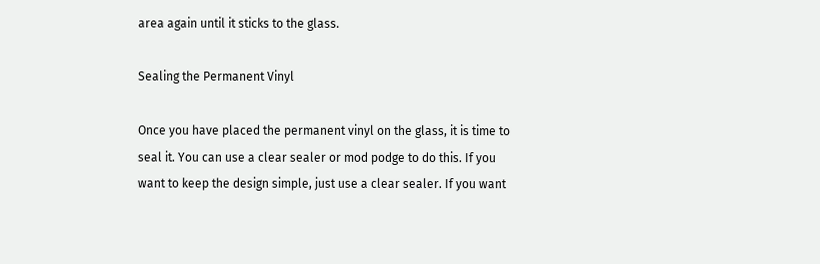area again until it sticks to the glass.

Sealing the Permanent Vinyl

Once you have placed the permanent vinyl on the glass, it is time to seal it. You can use a clear sealer or mod podge to do this. If you want to keep the design simple, just use a clear sealer. If you want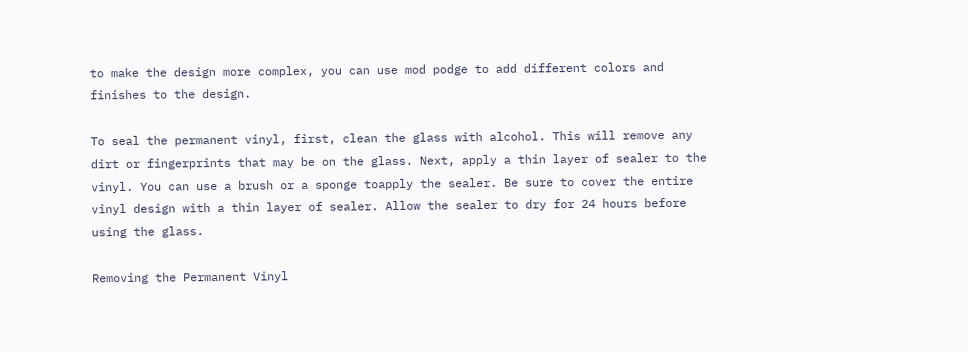to make the design more complex, you can use mod podge to add different colors and finishes to the design.

To seal the permanent vinyl, first, clean the glass with alcohol. This will remove any dirt or fingerprints that may be on the glass. Next, apply a thin layer of sealer to the vinyl. You can use a brush or a sponge toapply the sealer. Be sure to cover the entire vinyl design with a thin layer of sealer. Allow the sealer to dry for 24 hours before using the glass.

Removing the Permanent Vinyl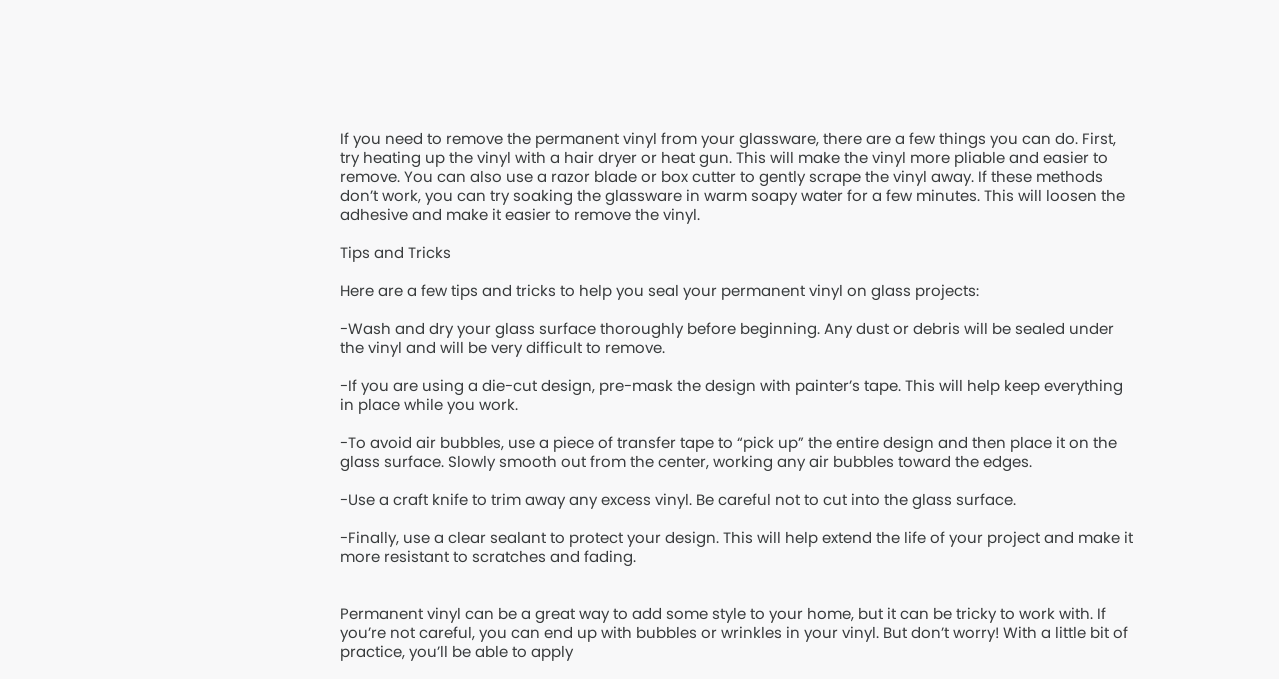If you need to remove the permanent vinyl from your glassware, there are a few things you can do. First, try heating up the vinyl with a hair dryer or heat gun. This will make the vinyl more pliable and easier to remove. You can also use a razor blade or box cutter to gently scrape the vinyl away. If these methods don’t work, you can try soaking the glassware in warm soapy water for a few minutes. This will loosen the adhesive and make it easier to remove the vinyl.

Tips and Tricks

Here are a few tips and tricks to help you seal your permanent vinyl on glass projects:

-Wash and dry your glass surface thoroughly before beginning. Any dust or debris will be sealed under the vinyl and will be very difficult to remove.

-If you are using a die-cut design, pre-mask the design with painter’s tape. This will help keep everything in place while you work.

-To avoid air bubbles, use a piece of transfer tape to “pick up” the entire design and then place it on the glass surface. Slowly smooth out from the center, working any air bubbles toward the edges.

-Use a craft knife to trim away any excess vinyl. Be careful not to cut into the glass surface.

-Finally, use a clear sealant to protect your design. This will help extend the life of your project and make it more resistant to scratches and fading.


Permanent vinyl can be a great way to add some style to your home, but it can be tricky to work with. If you’re not careful, you can end up with bubbles or wrinkles in your vinyl. But don’t worry! With a little bit of practice, you’ll be able to apply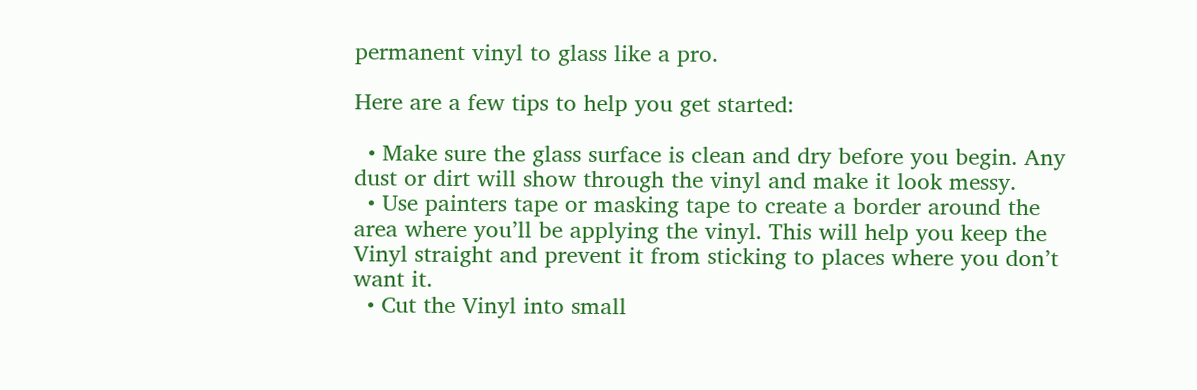permanent vinyl to glass like a pro.

Here are a few tips to help you get started:

  • Make sure the glass surface is clean and dry before you begin. Any dust or dirt will show through the vinyl and make it look messy.
  • Use painters tape or masking tape to create a border around the area where you’ll be applying the vinyl. This will help you keep the Vinyl straight and prevent it from sticking to places where you don’t want it.
  • Cut the Vinyl into small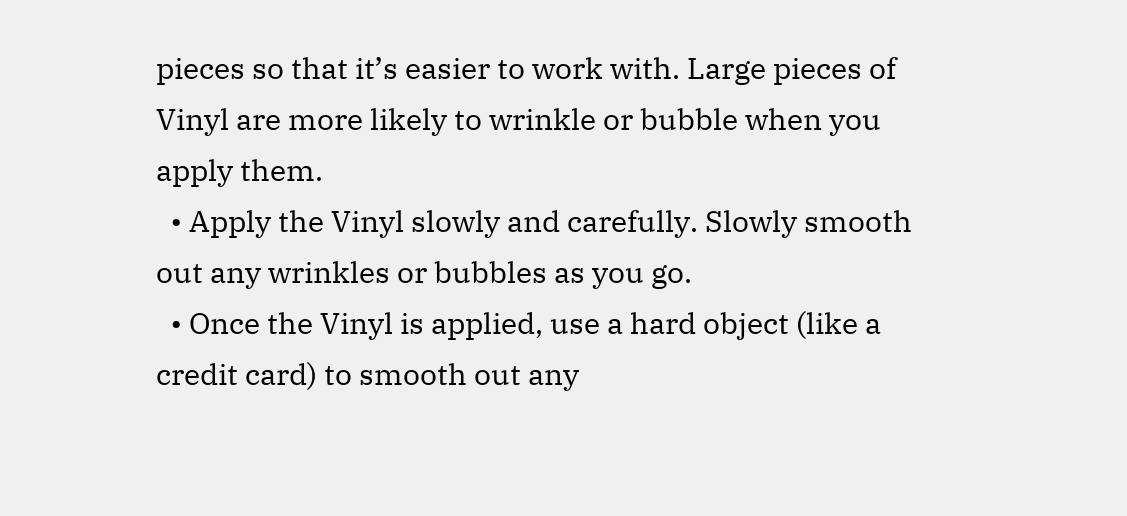pieces so that it’s easier to work with. Large pieces of Vinyl are more likely to wrinkle or bubble when you apply them.
  • Apply the Vinyl slowly and carefully. Slowly smooth out any wrinkles or bubbles as you go.
  • Once the Vinyl is applied, use a hard object (like a credit card) to smooth out any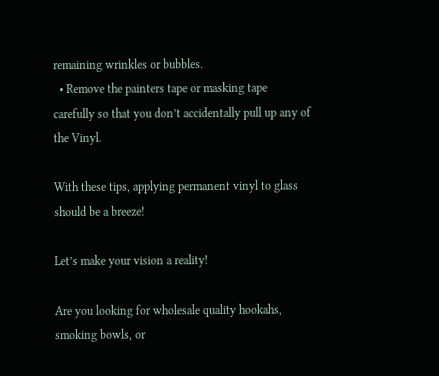remaining wrinkles or bubbles.
  • Remove the painters tape or masking tape carefully so that you don’t accidentally pull up any of the Vinyl.

With these tips, applying permanent vinyl to glass should be a breeze!

Let’s make your vision a reality!

Are you looking for wholesale quality hookahs, smoking bowls, or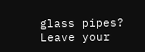glass pipes? Leave your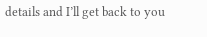details and I’ll get back to you